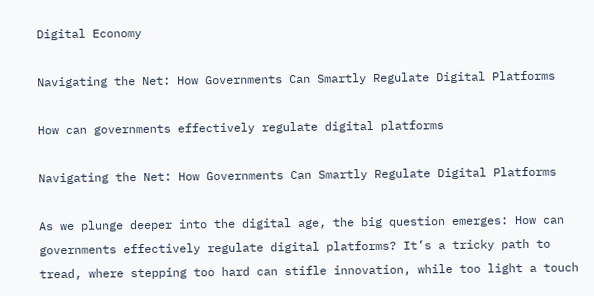Digital Economy

Navigating the Net: How Governments Can Smartly Regulate Digital Platforms

How can governments effectively regulate digital platforms

Navigating the Net: How Governments Can Smartly Regulate Digital Platforms

As we plunge deeper into the digital age, the big question emerges: How can governments effectively regulate digital platforms? It’s a tricky path to tread, where stepping too hard can stifle innovation, while too light a touch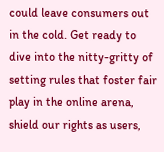could leave consumers out in the cold. Get ready to dive into the nitty-gritty of setting rules that foster fair play in the online arena, shield our rights as users,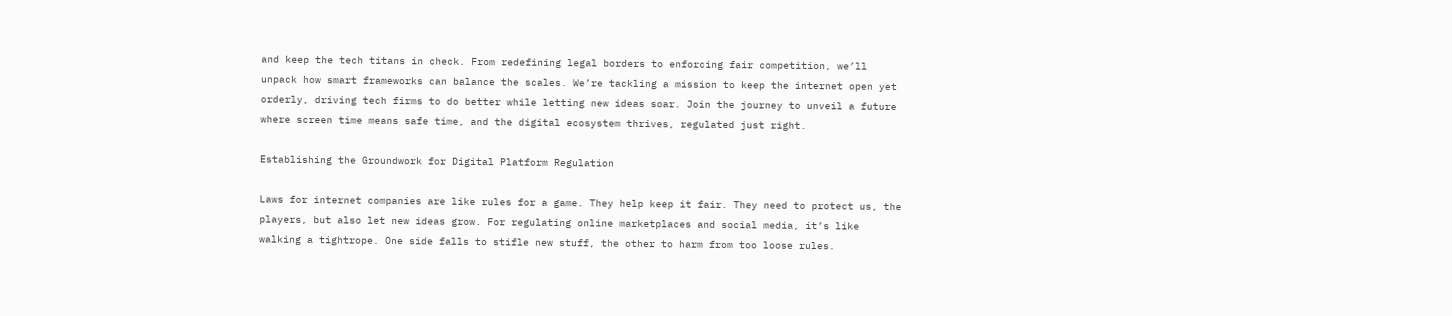and keep the tech titans in check. From redefining legal borders to enforcing fair competition, we’ll unpack how smart frameworks can balance the scales. We’re tackling a mission to keep the internet open yet orderly, driving tech firms to do better while letting new ideas soar. Join the journey to unveil a future where screen time means safe time, and the digital ecosystem thrives, regulated just right.

Establishing the Groundwork for Digital Platform Regulation

Laws for internet companies are like rules for a game. They help keep it fair. They need to protect us, the players, but also let new ideas grow. For regulating online marketplaces and social media, it’s like walking a tightrope. One side falls to stifle new stuff, the other to harm from too loose rules.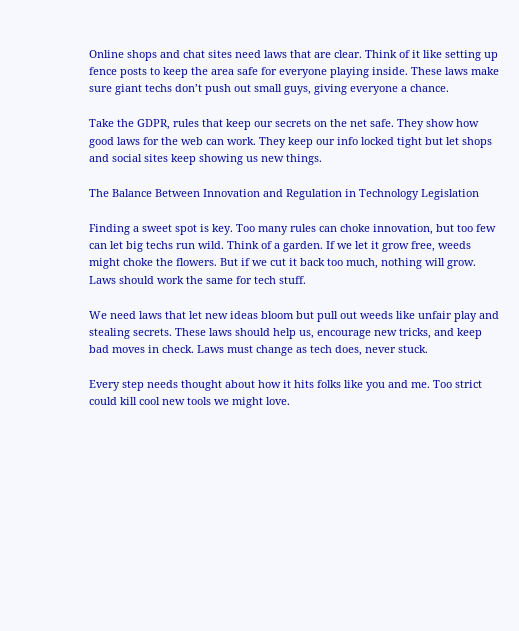Online shops and chat sites need laws that are clear. Think of it like setting up fence posts to keep the area safe for everyone playing inside. These laws make sure giant techs don’t push out small guys, giving everyone a chance.

Take the GDPR, rules that keep our secrets on the net safe. They show how good laws for the web can work. They keep our info locked tight but let shops and social sites keep showing us new things.

The Balance Between Innovation and Regulation in Technology Legislation

Finding a sweet spot is key. Too many rules can choke innovation, but too few can let big techs run wild. Think of a garden. If we let it grow free, weeds might choke the flowers. But if we cut it back too much, nothing will grow. Laws should work the same for tech stuff.

We need laws that let new ideas bloom but pull out weeds like unfair play and stealing secrets. These laws should help us, encourage new tricks, and keep bad moves in check. Laws must change as tech does, never stuck.

Every step needs thought about how it hits folks like you and me. Too strict could kill cool new tools we might love.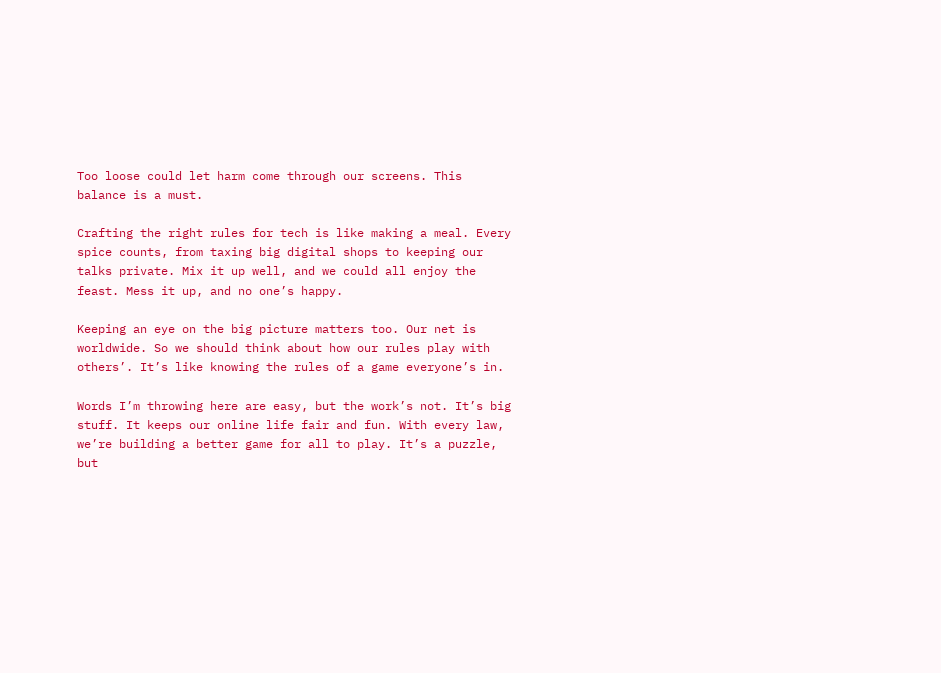Too loose could let harm come through our screens. This balance is a must.

Crafting the right rules for tech is like making a meal. Every spice counts, from taxing big digital shops to keeping our talks private. Mix it up well, and we could all enjoy the feast. Mess it up, and no one’s happy.

Keeping an eye on the big picture matters too. Our net is worldwide. So we should think about how our rules play with others’. It’s like knowing the rules of a game everyone’s in.

Words I’m throwing here are easy, but the work’s not. It’s big stuff. It keeps our online life fair and fun. With every law, we’re building a better game for all to play. It’s a puzzle, but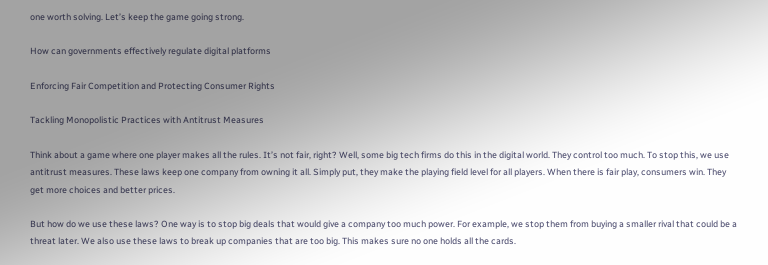one worth solving. Let’s keep the game going strong.

How can governments effectively regulate digital platforms

Enforcing Fair Competition and Protecting Consumer Rights

Tackling Monopolistic Practices with Antitrust Measures

Think about a game where one player makes all the rules. It’s not fair, right? Well, some big tech firms do this in the digital world. They control too much. To stop this, we use antitrust measures. These laws keep one company from owning it all. Simply put, they make the playing field level for all players. When there is fair play, consumers win. They get more choices and better prices.

But how do we use these laws? One way is to stop big deals that would give a company too much power. For example, we stop them from buying a smaller rival that could be a threat later. We also use these laws to break up companies that are too big. This makes sure no one holds all the cards.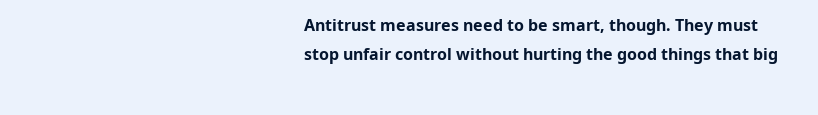Antitrust measures need to be smart, though. They must stop unfair control without hurting the good things that big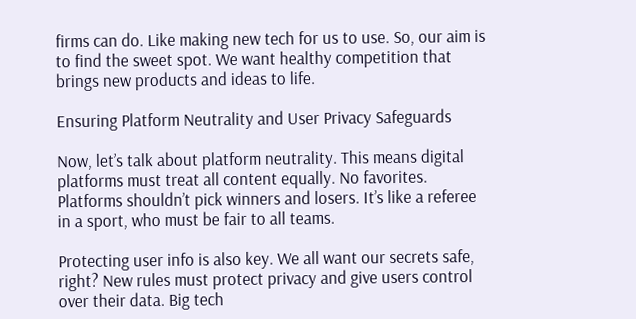firms can do. Like making new tech for us to use. So, our aim is to find the sweet spot. We want healthy competition that brings new products and ideas to life.

Ensuring Platform Neutrality and User Privacy Safeguards

Now, let’s talk about platform neutrality. This means digital platforms must treat all content equally. No favorites. Platforms shouldn’t pick winners and losers. It’s like a referee in a sport, who must be fair to all teams.

Protecting user info is also key. We all want our secrets safe, right? New rules must protect privacy and give users control over their data. Big tech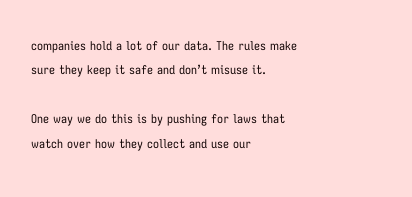companies hold a lot of our data. The rules make sure they keep it safe and don’t misuse it.

One way we do this is by pushing for laws that watch over how they collect and use our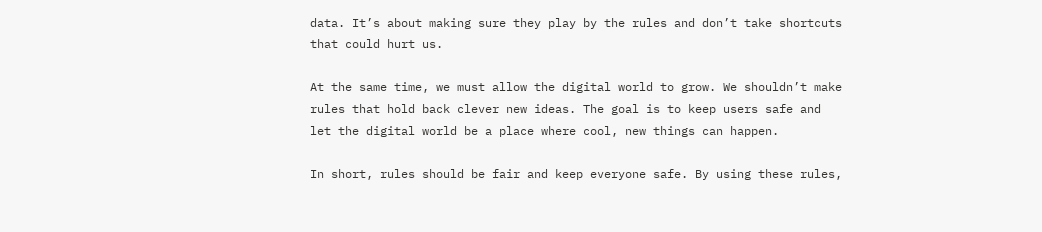data. It’s about making sure they play by the rules and don’t take shortcuts that could hurt us.

At the same time, we must allow the digital world to grow. We shouldn’t make rules that hold back clever new ideas. The goal is to keep users safe and let the digital world be a place where cool, new things can happen.

In short, rules should be fair and keep everyone safe. By using these rules,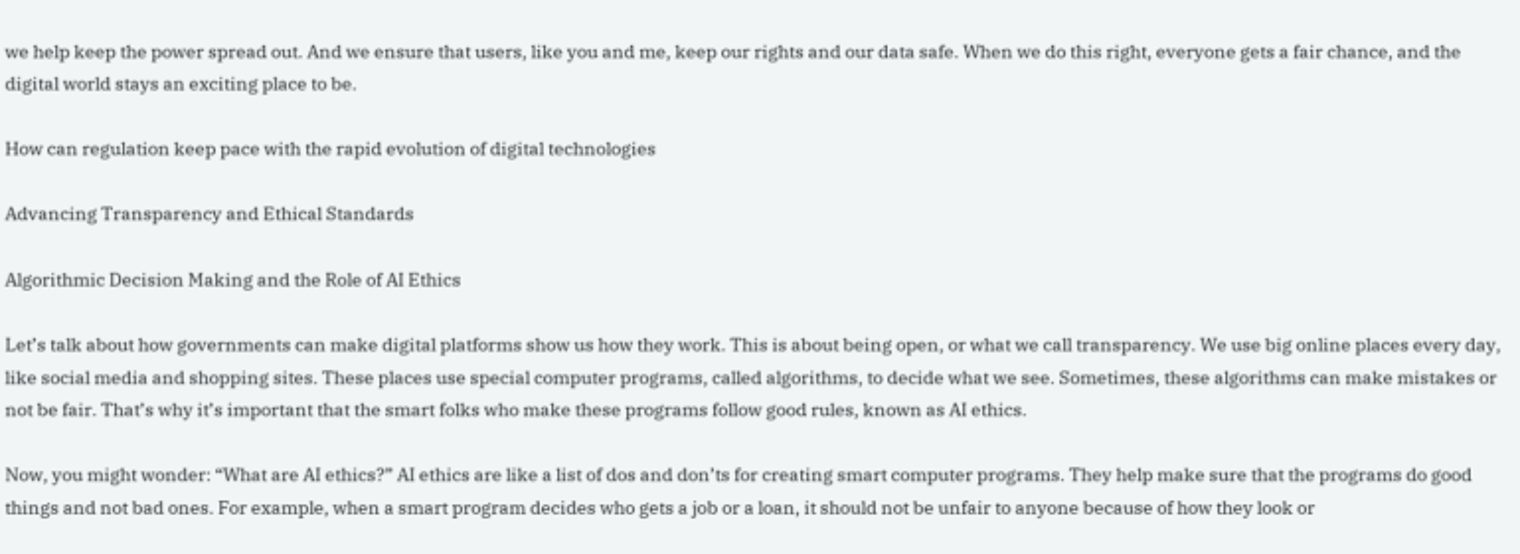we help keep the power spread out. And we ensure that users, like you and me, keep our rights and our data safe. When we do this right, everyone gets a fair chance, and the digital world stays an exciting place to be.

How can regulation keep pace with the rapid evolution of digital technologies

Advancing Transparency and Ethical Standards

Algorithmic Decision Making and the Role of AI Ethics

Let’s talk about how governments can make digital platforms show us how they work. This is about being open, or what we call transparency. We use big online places every day, like social media and shopping sites. These places use special computer programs, called algorithms, to decide what we see. Sometimes, these algorithms can make mistakes or not be fair. That’s why it’s important that the smart folks who make these programs follow good rules, known as AI ethics.

Now, you might wonder: “What are AI ethics?” AI ethics are like a list of dos and don’ts for creating smart computer programs. They help make sure that the programs do good things and not bad ones. For example, when a smart program decides who gets a job or a loan, it should not be unfair to anyone because of how they look or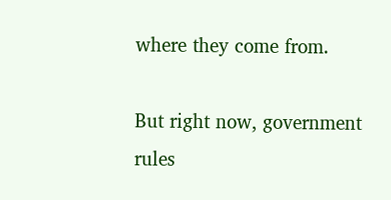where they come from.

But right now, government rules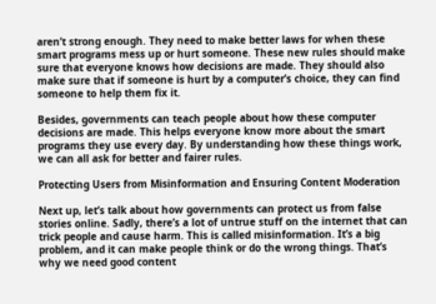aren’t strong enough. They need to make better laws for when these smart programs mess up or hurt someone. These new rules should make sure that everyone knows how decisions are made. They should also make sure that if someone is hurt by a computer’s choice, they can find someone to help them fix it.

Besides, governments can teach people about how these computer decisions are made. This helps everyone know more about the smart programs they use every day. By understanding how these things work, we can all ask for better and fairer rules.

Protecting Users from Misinformation and Ensuring Content Moderation

Next up, let’s talk about how governments can protect us from false stories online. Sadly, there’s a lot of untrue stuff on the internet that can trick people and cause harm. This is called misinformation. It’s a big problem, and it can make people think or do the wrong things. That’s why we need good content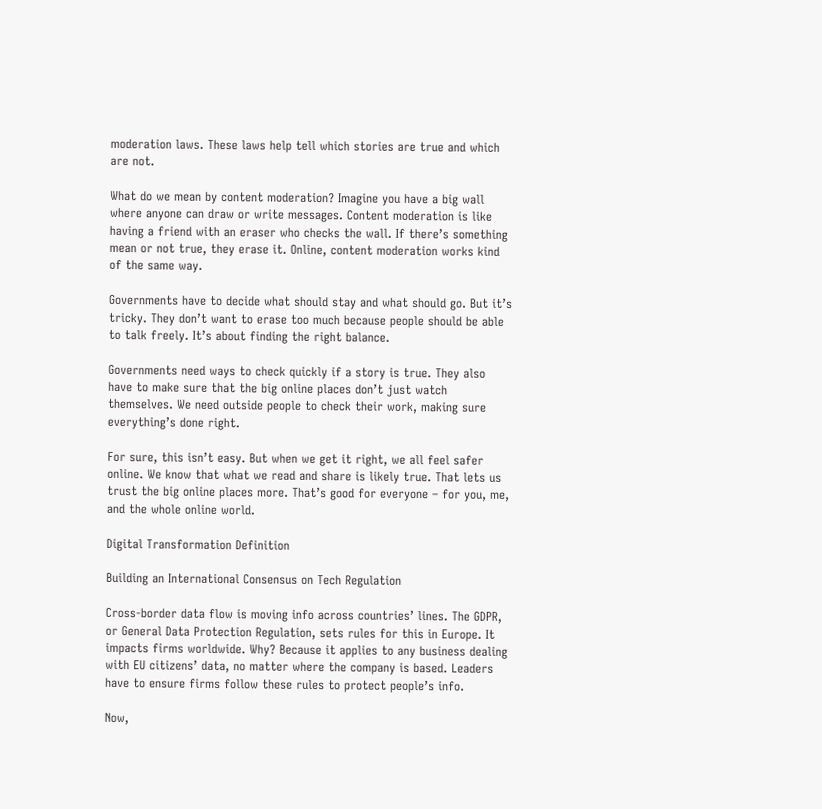moderation laws. These laws help tell which stories are true and which are not.

What do we mean by content moderation? Imagine you have a big wall where anyone can draw or write messages. Content moderation is like having a friend with an eraser who checks the wall. If there’s something mean or not true, they erase it. Online, content moderation works kind of the same way.

Governments have to decide what should stay and what should go. But it’s tricky. They don’t want to erase too much because people should be able to talk freely. It’s about finding the right balance.

Governments need ways to check quickly if a story is true. They also have to make sure that the big online places don’t just watch themselves. We need outside people to check their work, making sure everything’s done right.

For sure, this isn’t easy. But when we get it right, we all feel safer online. We know that what we read and share is likely true. That lets us trust the big online places more. That’s good for everyone – for you, me, and the whole online world.

Digital Transformation Definition

Building an International Consensus on Tech Regulation

Cross-border data flow is moving info across countries’ lines. The GDPR, or General Data Protection Regulation, sets rules for this in Europe. It impacts firms worldwide. Why? Because it applies to any business dealing with EU citizens’ data, no matter where the company is based. Leaders have to ensure firms follow these rules to protect people’s info.

Now,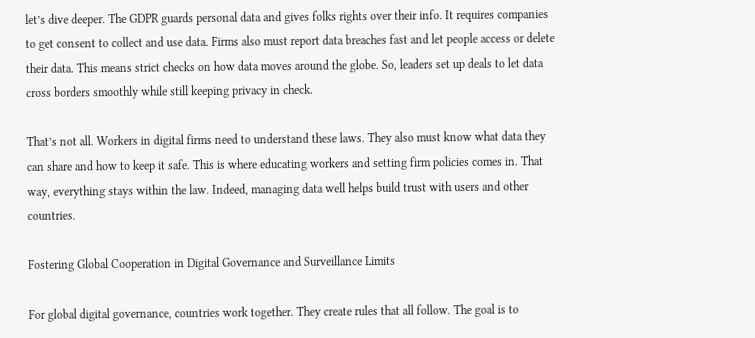let’s dive deeper. The GDPR guards personal data and gives folks rights over their info. It requires companies to get consent to collect and use data. Firms also must report data breaches fast and let people access or delete their data. This means strict checks on how data moves around the globe. So, leaders set up deals to let data cross borders smoothly while still keeping privacy in check.

That’s not all. Workers in digital firms need to understand these laws. They also must know what data they can share and how to keep it safe. This is where educating workers and setting firm policies comes in. That way, everything stays within the law. Indeed, managing data well helps build trust with users and other countries.

Fostering Global Cooperation in Digital Governance and Surveillance Limits

For global digital governance, countries work together. They create rules that all follow. The goal is to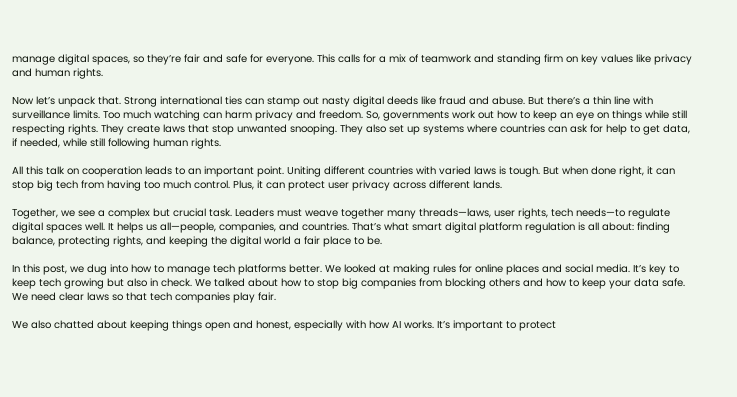manage digital spaces, so they’re fair and safe for everyone. This calls for a mix of teamwork and standing firm on key values like privacy and human rights.

Now let’s unpack that. Strong international ties can stamp out nasty digital deeds like fraud and abuse. But there’s a thin line with surveillance limits. Too much watching can harm privacy and freedom. So, governments work out how to keep an eye on things while still respecting rights. They create laws that stop unwanted snooping. They also set up systems where countries can ask for help to get data, if needed, while still following human rights.

All this talk on cooperation leads to an important point. Uniting different countries with varied laws is tough. But when done right, it can stop big tech from having too much control. Plus, it can protect user privacy across different lands.

Together, we see a complex but crucial task. Leaders must weave together many threads—laws, user rights, tech needs—to regulate digital spaces well. It helps us all—people, companies, and countries. That’s what smart digital platform regulation is all about: finding balance, protecting rights, and keeping the digital world a fair place to be.

In this post, we dug into how to manage tech platforms better. We looked at making rules for online places and social media. It’s key to keep tech growing but also in check. We talked about how to stop big companies from blocking others and how to keep your data safe. We need clear laws so that tech companies play fair.

We also chatted about keeping things open and honest, especially with how AI works. It’s important to protect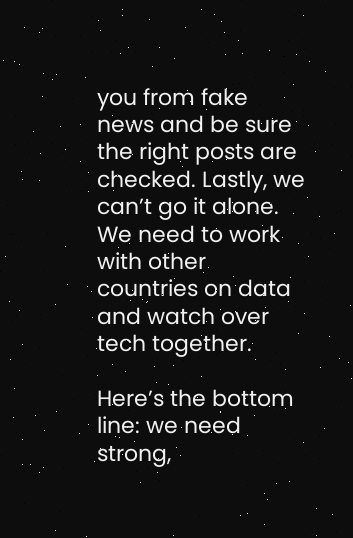you from fake news and be sure the right posts are checked. Lastly, we can’t go it alone. We need to work with other countries on data and watch over tech together.

Here’s the bottom line: we need strong,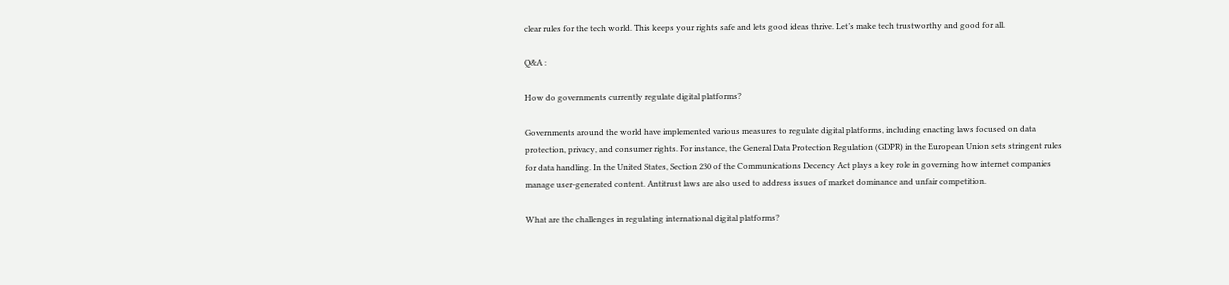clear rules for the tech world. This keeps your rights safe and lets good ideas thrive. Let’s make tech trustworthy and good for all.

Q&A :

How do governments currently regulate digital platforms?

Governments around the world have implemented various measures to regulate digital platforms, including enacting laws focused on data protection, privacy, and consumer rights. For instance, the General Data Protection Regulation (GDPR) in the European Union sets stringent rules for data handling. In the United States, Section 230 of the Communications Decency Act plays a key role in governing how internet companies manage user-generated content. Antitrust laws are also used to address issues of market dominance and unfair competition.

What are the challenges in regulating international digital platforms?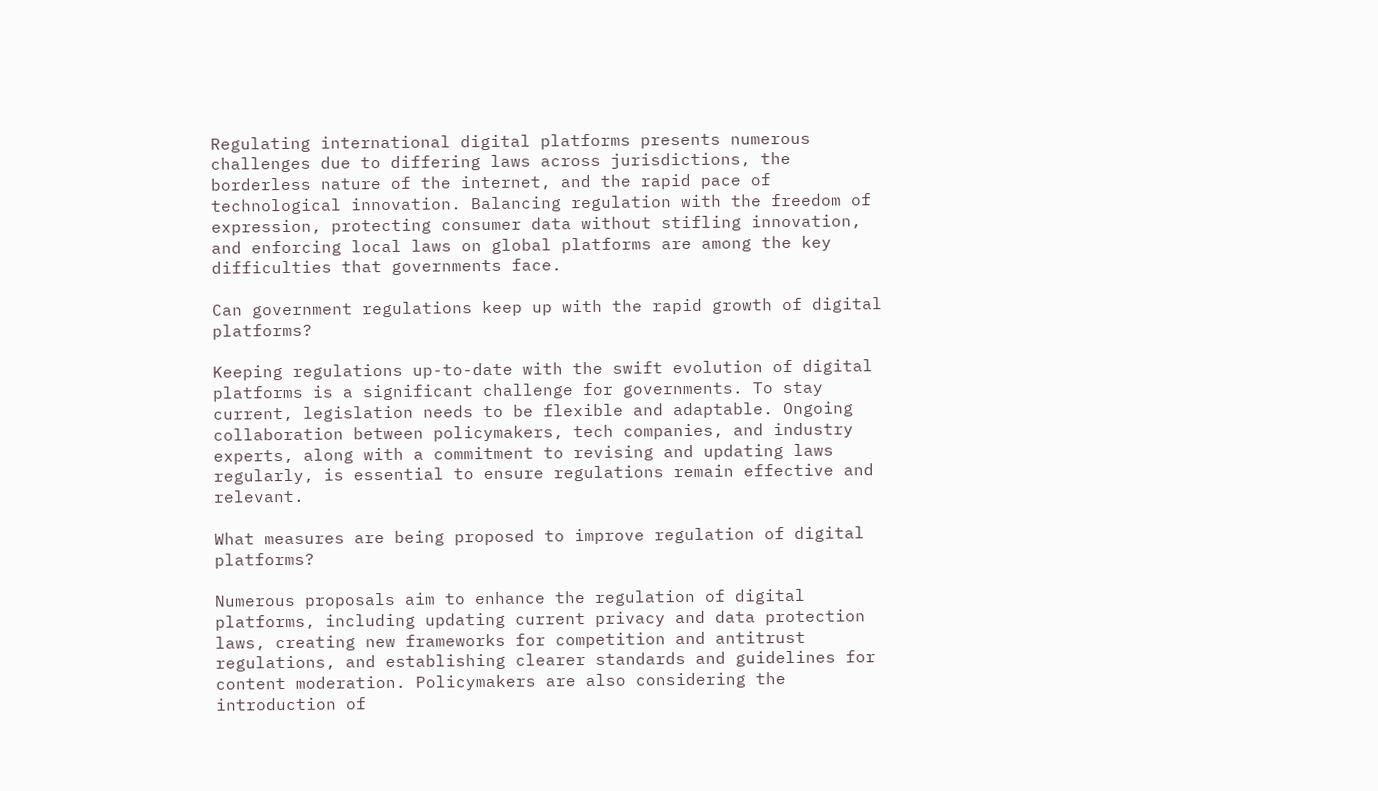Regulating international digital platforms presents numerous challenges due to differing laws across jurisdictions, the borderless nature of the internet, and the rapid pace of technological innovation. Balancing regulation with the freedom of expression, protecting consumer data without stifling innovation, and enforcing local laws on global platforms are among the key difficulties that governments face.

Can government regulations keep up with the rapid growth of digital platforms?

Keeping regulations up-to-date with the swift evolution of digital platforms is a significant challenge for governments. To stay current, legislation needs to be flexible and adaptable. Ongoing collaboration between policymakers, tech companies, and industry experts, along with a commitment to revising and updating laws regularly, is essential to ensure regulations remain effective and relevant.

What measures are being proposed to improve regulation of digital platforms?

Numerous proposals aim to enhance the regulation of digital platforms, including updating current privacy and data protection laws, creating new frameworks for competition and antitrust regulations, and establishing clearer standards and guidelines for content moderation. Policymakers are also considering the introduction of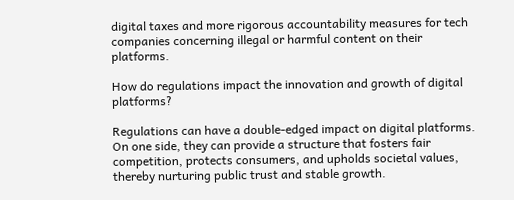digital taxes and more rigorous accountability measures for tech companies concerning illegal or harmful content on their platforms.

How do regulations impact the innovation and growth of digital platforms?

Regulations can have a double-edged impact on digital platforms. On one side, they can provide a structure that fosters fair competition, protects consumers, and upholds societal values, thereby nurturing public trust and stable growth.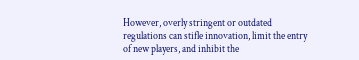However, overly stringent or outdated regulations can stifle innovation, limit the entry of new players, and inhibit the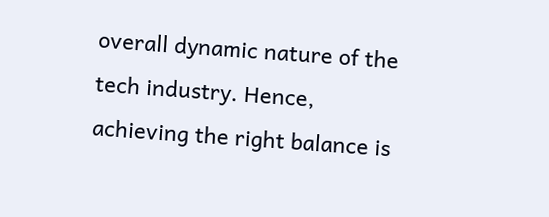overall dynamic nature of the tech industry. Hence, achieving the right balance is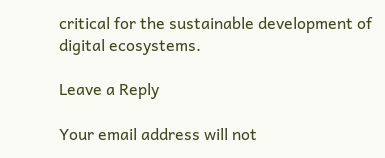critical for the sustainable development of digital ecosystems.

Leave a Reply

Your email address will not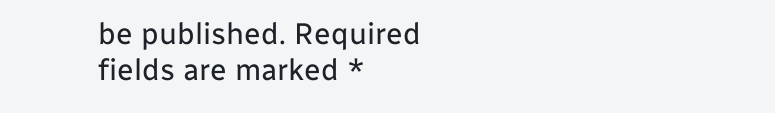be published. Required fields are marked *